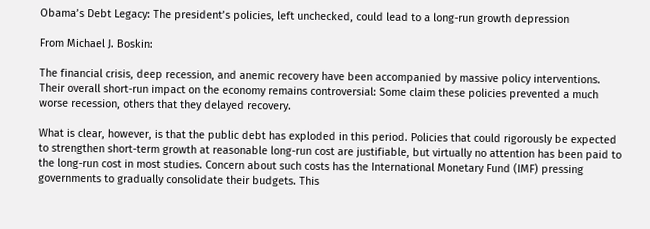Obama’s Debt Legacy: The president’s policies, left unchecked, could lead to a long-run growth depression

From Michael J. Boskin:

The financial crisis, deep recession, and anemic recovery have been accompanied by massive policy interventions. Their overall short-run impact on the economy remains controversial: Some claim these policies prevented a much worse recession, others that they delayed recovery.

What is clear, however, is that the public debt has exploded in this period. Policies that could rigorously be expected to strengthen short-term growth at reasonable long-run cost are justifiable, but virtually no attention has been paid to the long-run cost in most studies. Concern about such costs has the International Monetary Fund (IMF) pressing governments to gradually consolidate their budgets. This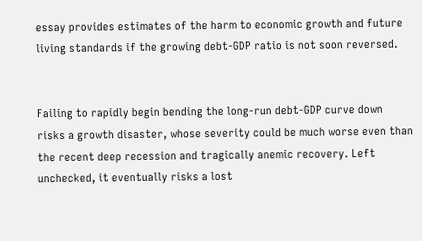essay provides estimates of the harm to economic growth and future living standards if the growing debt-GDP ratio is not soon reversed.


Failing to rapidly begin bending the long-run debt-GDP curve down risks a growth disaster, whose severity could be much worse even than the recent deep recession and tragically anemic recovery. Left unchecked, it eventually risks a lost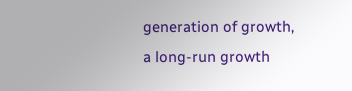generation of growth, a long-run growth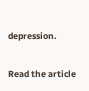depression.

Read the article